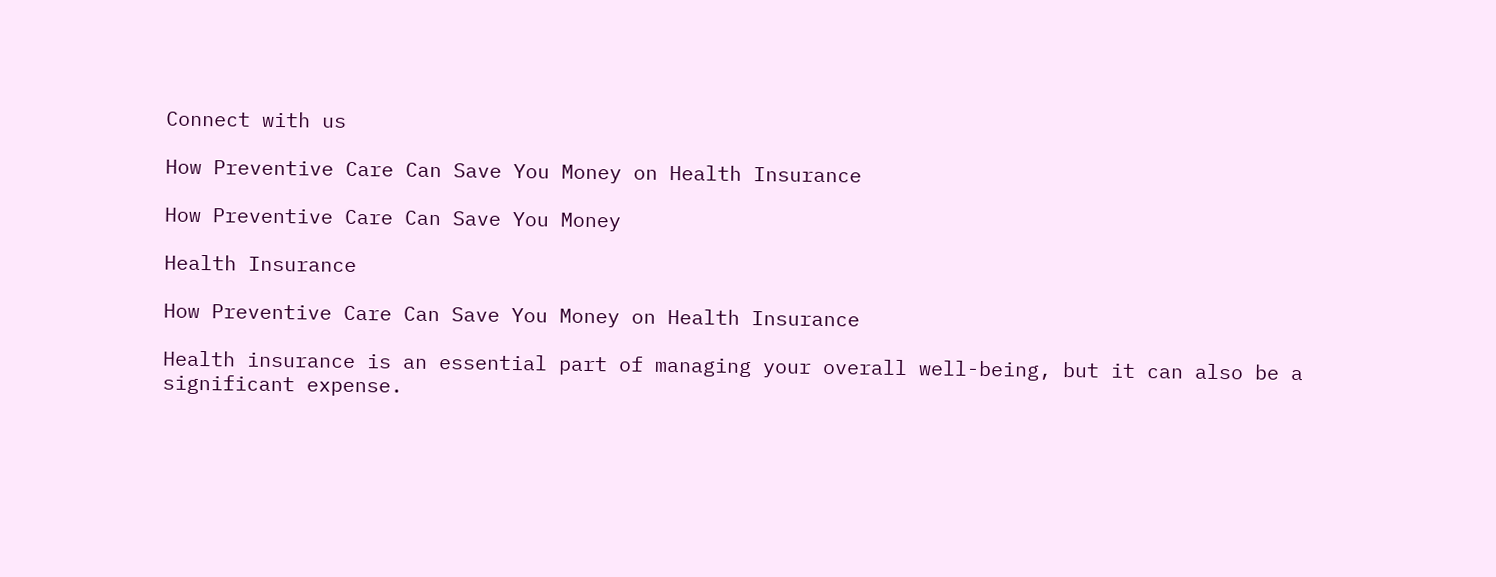Connect with us

How Preventive Care Can Save You Money on Health Insurance

How Preventive Care Can Save You Money

Health Insurance

How Preventive Care Can Save You Money on Health Insurance

Health insurance is an essential part of managing your overall well-being, but it can also be a significant expense.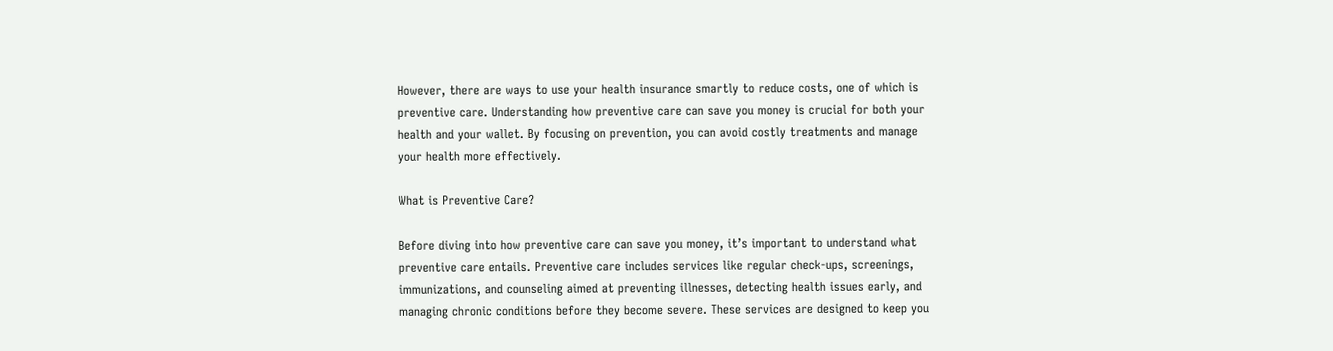However, there are ways to use your health insurance smartly to reduce costs, one of which is preventive care. Understanding how preventive care can save you money is crucial for both your health and your wallet. By focusing on prevention, you can avoid costly treatments and manage your health more effectively.

What is Preventive Care?

Before diving into how preventive care can save you money, it’s important to understand what preventive care entails. Preventive care includes services like regular check-ups, screenings, immunizations, and counseling aimed at preventing illnesses, detecting health issues early, and managing chronic conditions before they become severe. These services are designed to keep you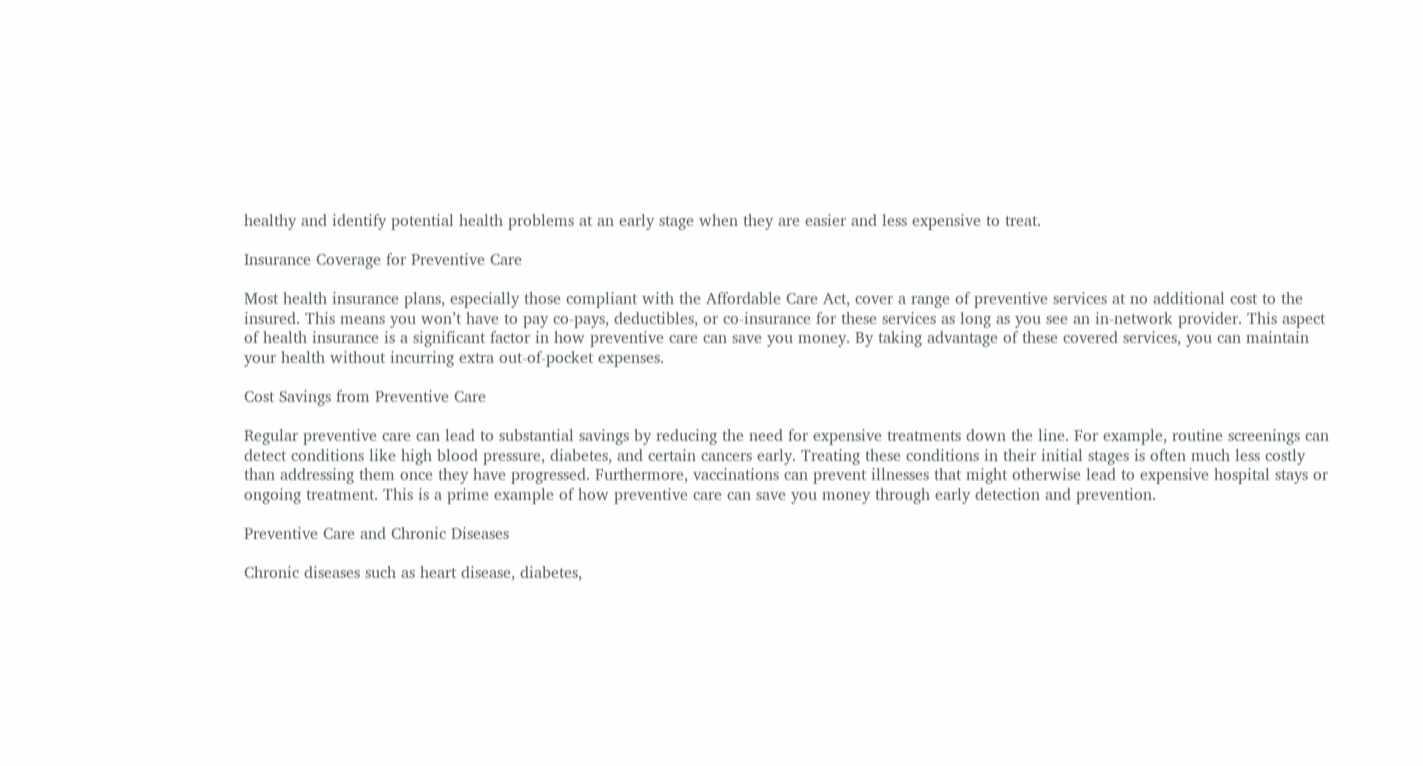healthy and identify potential health problems at an early stage when they are easier and less expensive to treat.

Insurance Coverage for Preventive Care

Most health insurance plans, especially those compliant with the Affordable Care Act, cover a range of preventive services at no additional cost to the insured. This means you won’t have to pay co-pays, deductibles, or co-insurance for these services as long as you see an in-network provider. This aspect of health insurance is a significant factor in how preventive care can save you money. By taking advantage of these covered services, you can maintain your health without incurring extra out-of-pocket expenses.

Cost Savings from Preventive Care

Regular preventive care can lead to substantial savings by reducing the need for expensive treatments down the line. For example, routine screenings can detect conditions like high blood pressure, diabetes, and certain cancers early. Treating these conditions in their initial stages is often much less costly than addressing them once they have progressed. Furthermore, vaccinations can prevent illnesses that might otherwise lead to expensive hospital stays or ongoing treatment. This is a prime example of how preventive care can save you money through early detection and prevention.

Preventive Care and Chronic Diseases

Chronic diseases such as heart disease, diabetes,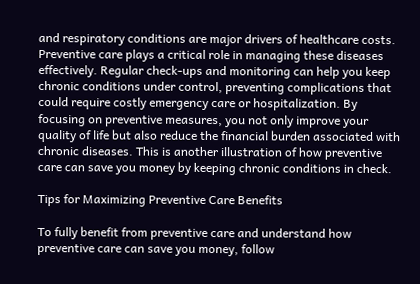and respiratory conditions are major drivers of healthcare costs. Preventive care plays a critical role in managing these diseases effectively. Regular check-ups and monitoring can help you keep chronic conditions under control, preventing complications that could require costly emergency care or hospitalization. By focusing on preventive measures, you not only improve your quality of life but also reduce the financial burden associated with chronic diseases. This is another illustration of how preventive care can save you money by keeping chronic conditions in check.

Tips for Maximizing Preventive Care Benefits

To fully benefit from preventive care and understand how preventive care can save you money, follow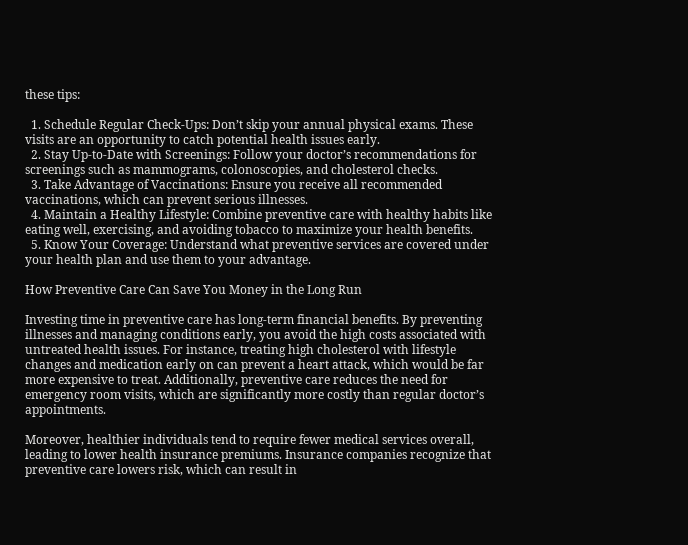these tips:

  1. Schedule Regular Check-Ups: Don’t skip your annual physical exams. These visits are an opportunity to catch potential health issues early.
  2. Stay Up-to-Date with Screenings: Follow your doctor’s recommendations for screenings such as mammograms, colonoscopies, and cholesterol checks.
  3. Take Advantage of Vaccinations: Ensure you receive all recommended vaccinations, which can prevent serious illnesses.
  4. Maintain a Healthy Lifestyle: Combine preventive care with healthy habits like eating well, exercising, and avoiding tobacco to maximize your health benefits.
  5. Know Your Coverage: Understand what preventive services are covered under your health plan and use them to your advantage.

How Preventive Care Can Save You Money in the Long Run

Investing time in preventive care has long-term financial benefits. By preventing illnesses and managing conditions early, you avoid the high costs associated with untreated health issues. For instance, treating high cholesterol with lifestyle changes and medication early on can prevent a heart attack, which would be far more expensive to treat. Additionally, preventive care reduces the need for emergency room visits, which are significantly more costly than regular doctor’s appointments.

Moreover, healthier individuals tend to require fewer medical services overall, leading to lower health insurance premiums. Insurance companies recognize that preventive care lowers risk, which can result in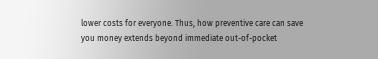lower costs for everyone. Thus, how preventive care can save you money extends beyond immediate out-of-pocket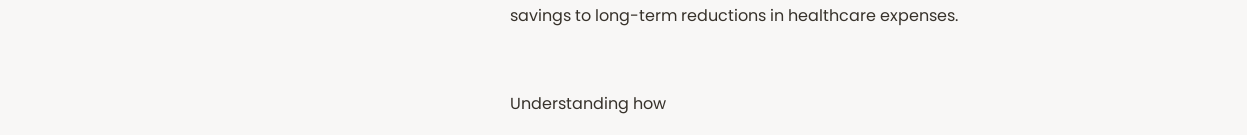savings to long-term reductions in healthcare expenses.


Understanding how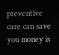preventive care can save you money is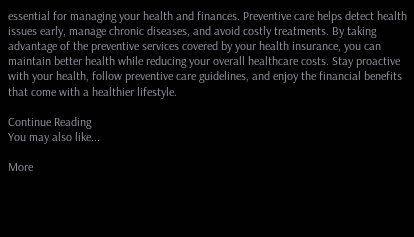essential for managing your health and finances. Preventive care helps detect health issues early, manage chronic diseases, and avoid costly treatments. By taking advantage of the preventive services covered by your health insurance, you can maintain better health while reducing your overall healthcare costs. Stay proactive with your health, follow preventive care guidelines, and enjoy the financial benefits that come with a healthier lifestyle.

Continue Reading
You may also like...

More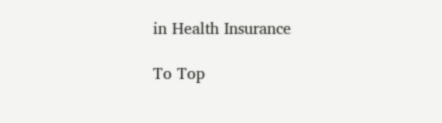in Health Insurance

To Top